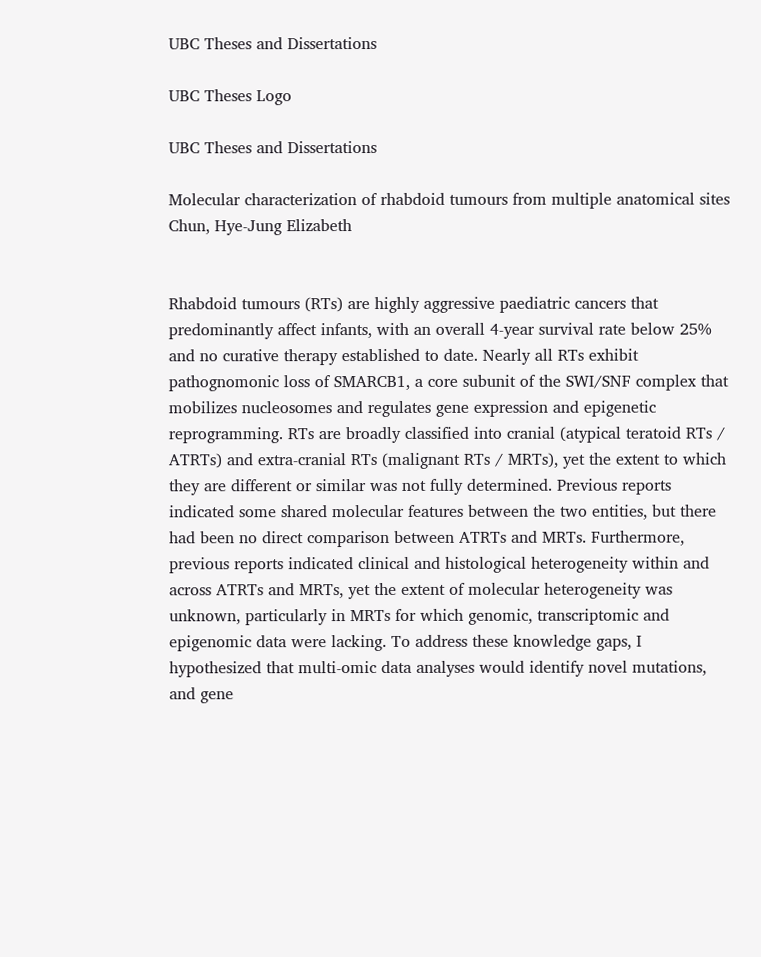UBC Theses and Dissertations

UBC Theses Logo

UBC Theses and Dissertations

Molecular characterization of rhabdoid tumours from multiple anatomical sites Chun, Hye-Jung Elizabeth


Rhabdoid tumours (RTs) are highly aggressive paediatric cancers that predominantly affect infants, with an overall 4-year survival rate below 25% and no curative therapy established to date. Nearly all RTs exhibit pathognomonic loss of SMARCB1, a core subunit of the SWI/SNF complex that mobilizes nucleosomes and regulates gene expression and epigenetic reprogramming. RTs are broadly classified into cranial (atypical teratoid RTs / ATRTs) and extra-cranial RTs (malignant RTs / MRTs), yet the extent to which they are different or similar was not fully determined. Previous reports indicated some shared molecular features between the two entities, but there had been no direct comparison between ATRTs and MRTs. Furthermore, previous reports indicated clinical and histological heterogeneity within and across ATRTs and MRTs, yet the extent of molecular heterogeneity was unknown, particularly in MRTs for which genomic, transcriptomic and epigenomic data were lacking. To address these knowledge gaps, I hypothesized that multi-omic data analyses would identify novel mutations, and gene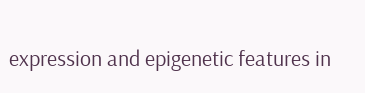expression and epigenetic features in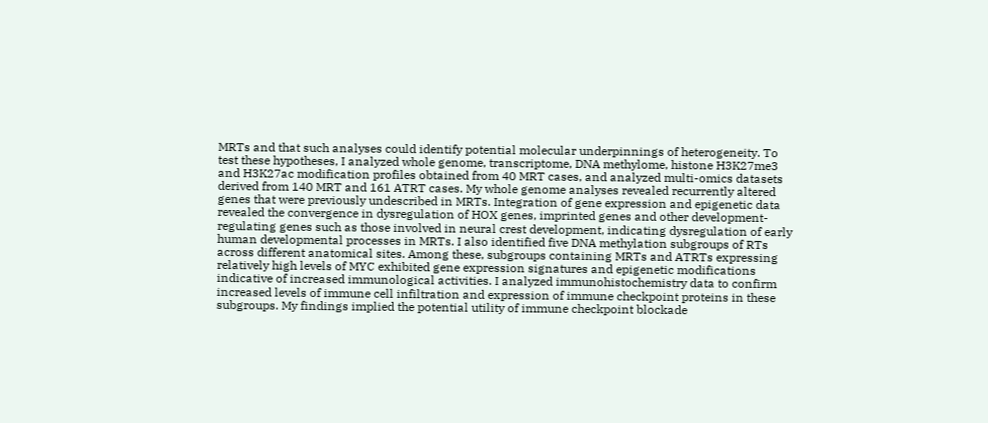MRTs and that such analyses could identify potential molecular underpinnings of heterogeneity. To test these hypotheses, I analyzed whole genome, transcriptome, DNA methylome, histone H3K27me3 and H3K27ac modification profiles obtained from 40 MRT cases, and analyzed multi-omics datasets derived from 140 MRT and 161 ATRT cases. My whole genome analyses revealed recurrently altered genes that were previously undescribed in MRTs. Integration of gene expression and epigenetic data revealed the convergence in dysregulation of HOX genes, imprinted genes and other development-regulating genes such as those involved in neural crest development, indicating dysregulation of early human developmental processes in MRTs. I also identified five DNA methylation subgroups of RTs across different anatomical sites. Among these, subgroups containing MRTs and ATRTs expressing relatively high levels of MYC exhibited gene expression signatures and epigenetic modifications indicative of increased immunological activities. I analyzed immunohistochemistry data to confirm increased levels of immune cell infiltration and expression of immune checkpoint proteins in these subgroups. My findings implied the potential utility of immune checkpoint blockade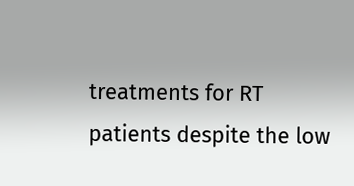treatments for RT patients despite the low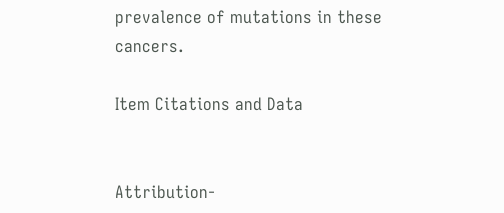prevalence of mutations in these cancers.

Item Citations and Data


Attribution-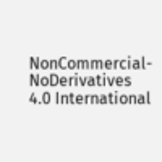NonCommercial-NoDerivatives 4.0 International